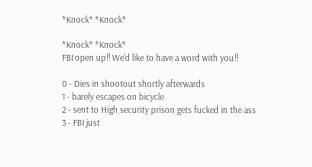*Knock* *Knock*

*Knock* *Knock*
FBI open up!! We'd like to have a word with you!!

0 - Dies in shootout shortly afterwards
1 - barely escapes on bicycle
2 - sent to High security prison gets fucked in the ass
3 - FBI just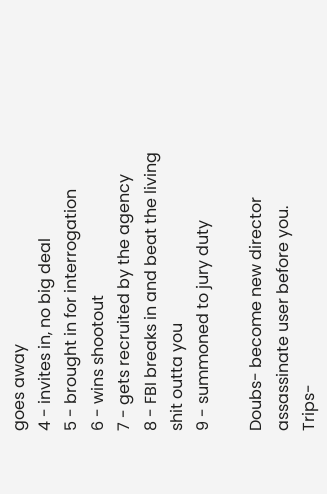goes away
4 - invites in, no big deal
5 - brought in for interrogation
6 - wins shootout
7 - gets recruited by the agency
8 - FBI breaks in and beat the living shit outta you
9 - summoned to jury duty

Doubs- become new director assassinate user before you.
Trips-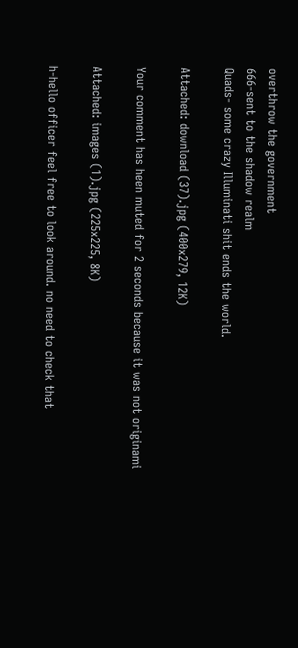overthrow the government
666-sent to the shadow realm
Quads- some crazy Illuminati shit ends the world.

Attached: download (37).jpg (400x279, 12K)

Your comment has heen muted for 2 seconds because it was not originami

Attached: images (1).jpg (225x225, 8K)

h-hello officer feel free to look around. no need to check that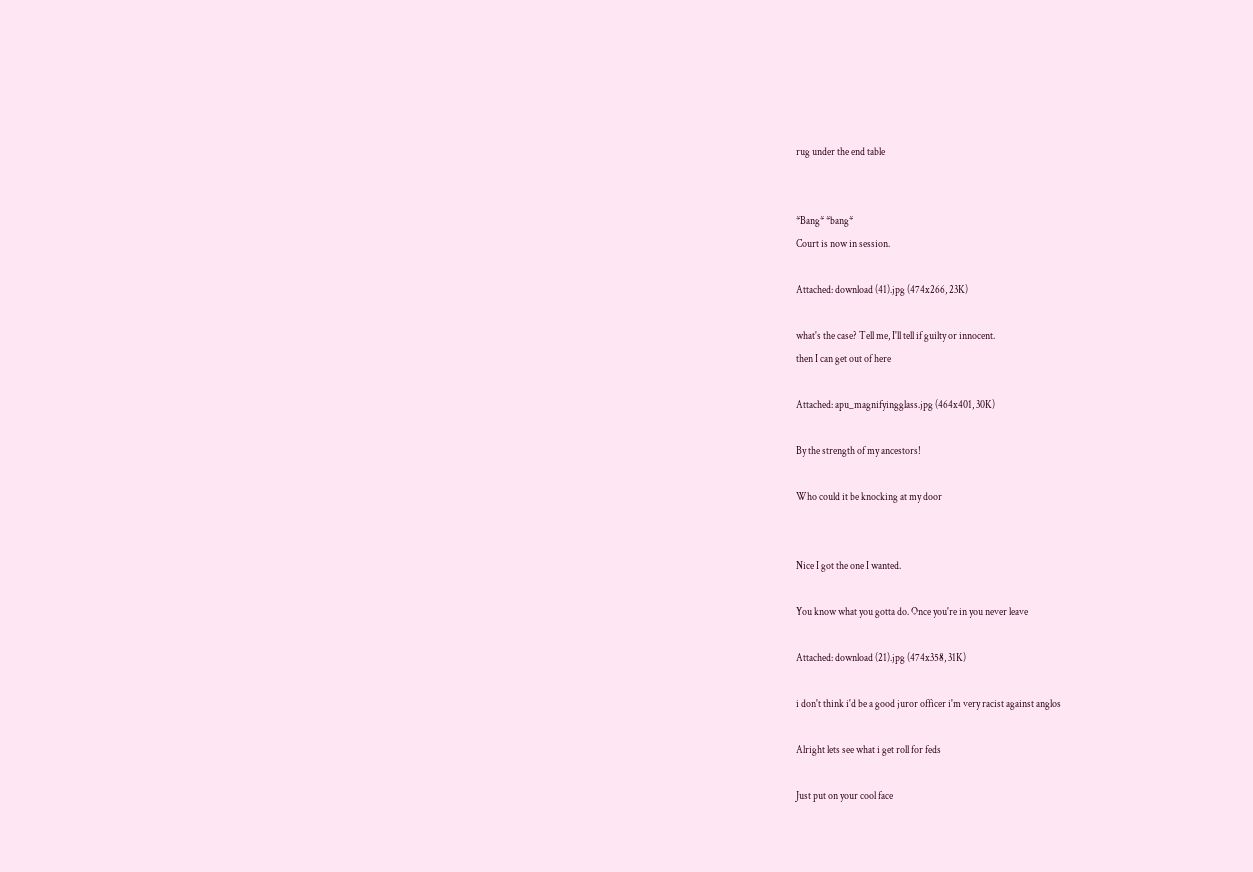rug under the end table


*Bang* *bang*
Court is now in session.

Attached: download (41).jpg (474x266, 23K)

what's the case? Tell me, I'll tell if guilty or innocent.
then I can get out of here

Attached: apu_magnifyingglass.jpg (464x401, 30K)

By the strength of my ancestors!

Who could it be knocking at my door


Nice I got the one I wanted.

You know what you gotta do. Once you're in you never leave

Attached: download (21).jpg (474x358, 31K)

i don't think i'd be a good juror officer i'm very racist against anglos

Alright lets see what i get roll for feds

Just put on your cool face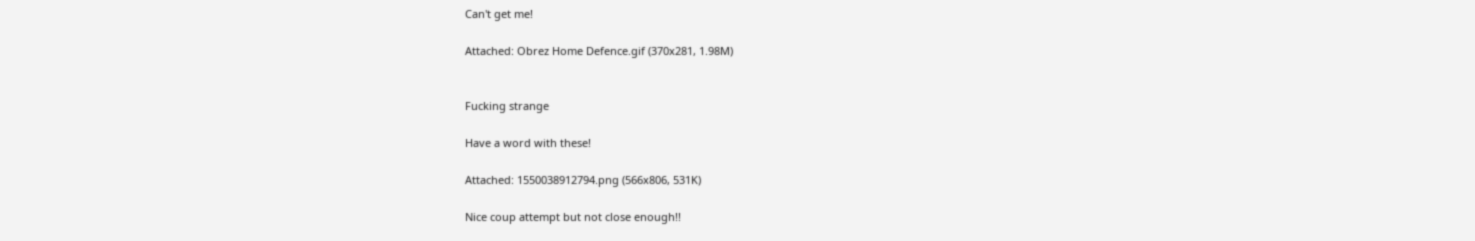Can't get me!

Attached: Obrez Home Defence.gif (370x281, 1.98M)


Fucking strange

Have a word with these!

Attached: 1550038912794.png (566x806, 531K)

Nice coup attempt but not close enough!!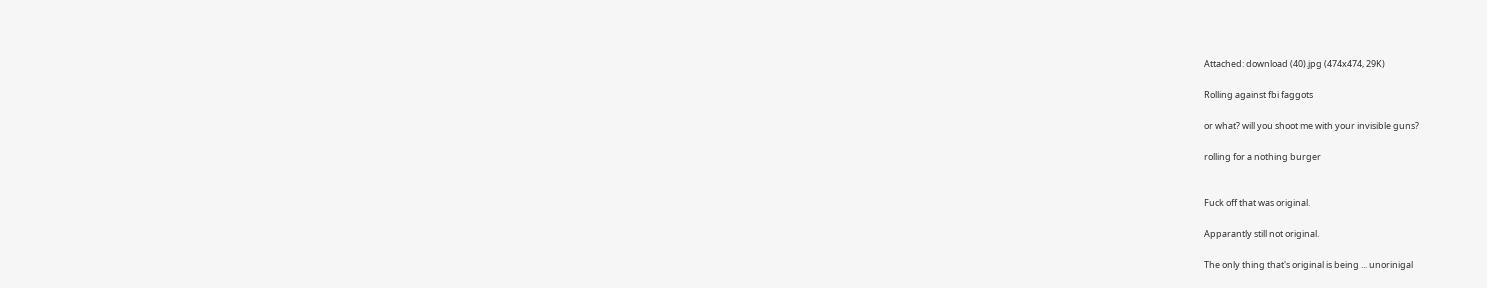Attached: download (40).jpg (474x474, 29K)

Rolling against fbi faggots

or what? will you shoot me with your invisible guns?

rolling for a nothing burger


Fuck off that was original.

Apparantly still not original.

The only thing that's original is being ... unorinigal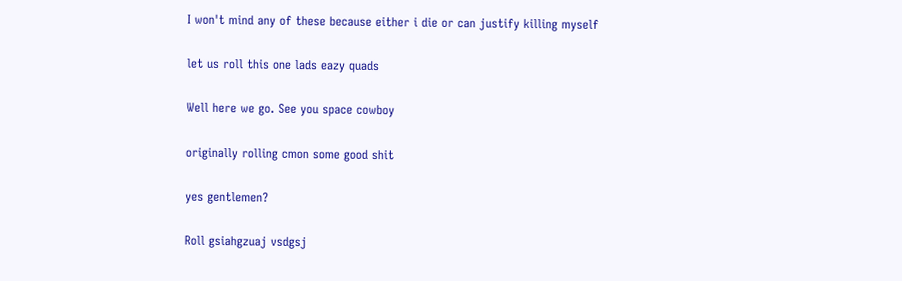I won't mind any of these because either i die or can justify killing myself

let us roll this one lads eazy quads

Well here we go. See you space cowboy

originally rolling cmon some good shit

yes gentlemen?

Roll gsiahgzuaj vsdgsj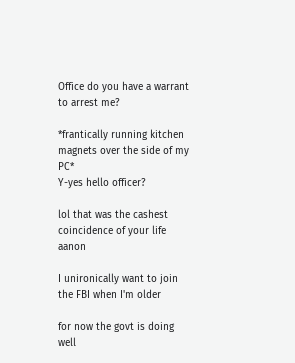Office do you have a warrant to arrest me?

*frantically running kitchen magnets over the side of my PC*
Y-yes hello officer?

lol that was the cashest coincidence of your life aanon

I unironically want to join the FBI when I'm older

for now the govt is doing well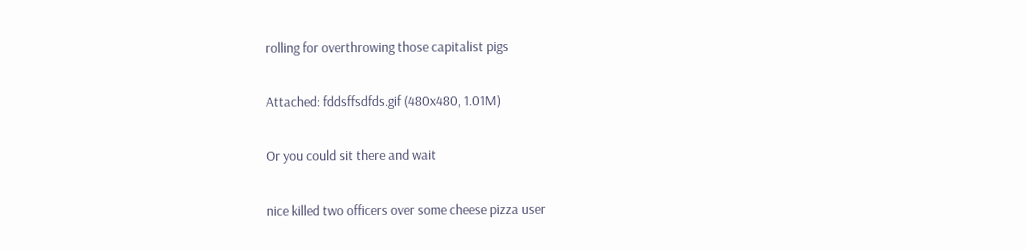rolling for overthrowing those capitalist pigs

Attached: fddsffsdfds.gif (480x480, 1.01M)

Or you could sit there and wait

nice killed two officers over some cheese pizza user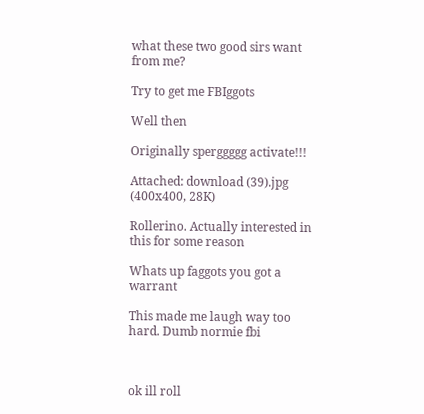what these two good sirs want from me?

Try to get me FBIggots

Well then

Originally sperggggg activate!!!

Attached: download (39).jpg (400x400, 28K)

Rollerino. Actually interested in this for some reason

Whats up faggots you got a warrant

This made me laugh way too hard. Dumb normie fbi



ok ill roll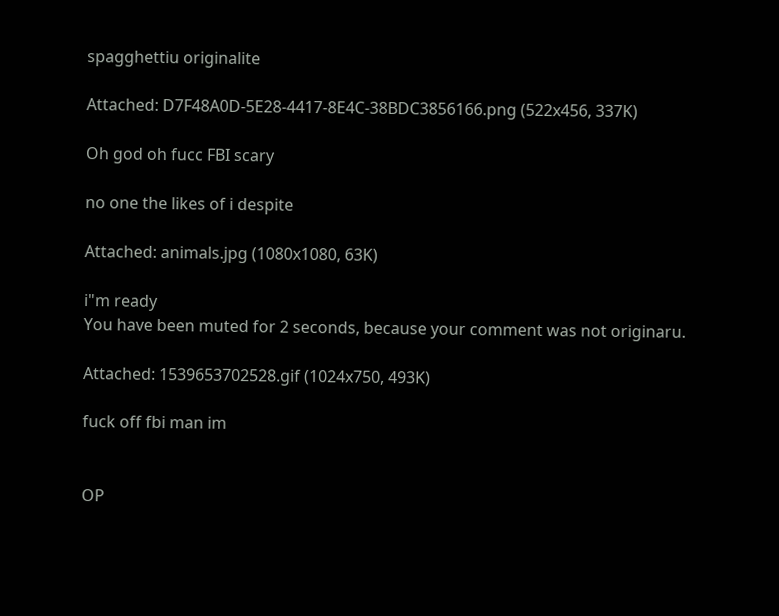spagghettiu originalite

Attached: D7F48A0D-5E28-4417-8E4C-38BDC3856166.png (522x456, 337K)

Oh god oh fucc FBI scary

no one the likes of i despite

Attached: animals.jpg (1080x1080, 63K)

i"m ready
You have been muted for 2 seconds, because your comment was not originaru.

Attached: 1539653702528.gif (1024x750, 493K)

fuck off fbi man im


OP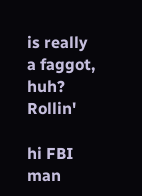is really a faggot, huh? Rollin'

hi FBI man